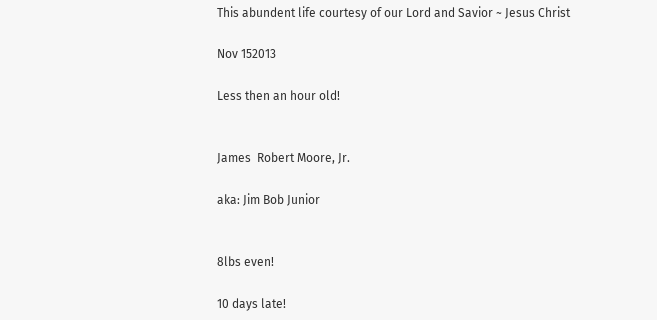This abundent life courtesy of our Lord and Savior ~ Jesus Christ

Nov 152013

Less then an hour old!


James  Robert Moore, Jr.

aka: Jim Bob Junior


8lbs even!

10 days late!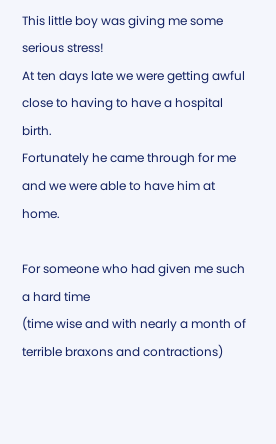This little boy was giving me some serious stress!
At ten days late we were getting awful close to having to have a hospital birth.
Fortunately he came through for me and we were able to have him at home.

For someone who had given me such a hard time
(time wise and with nearly a month of terrible braxons and contractions)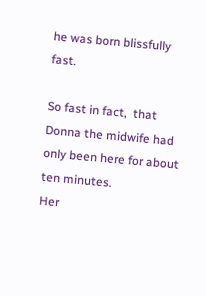he was born blissfully fast.

So fast in fact,  that Donna the midwife had only been here for about ten minutes.
Her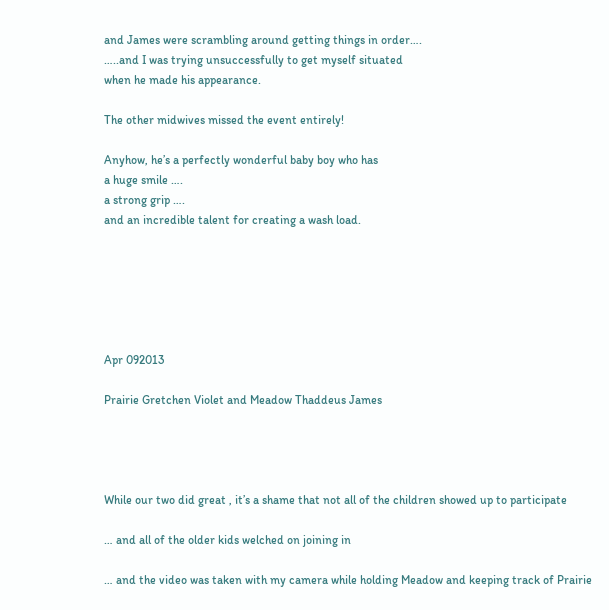and James were scrambling around getting things in order….
…..and I was trying unsuccessfully to get myself situated
when he made his appearance.

The other midwives missed the event entirely!

Anyhow, he’s a perfectly wonderful baby boy who has
a huge smile ….
a strong grip ….
and an incredible talent for creating a wash load.






Apr 092013

Prairie Gretchen Violet and Meadow Thaddeus James




While our two did great , it’s a shame that not all of the children showed up to participate

… and all of the older kids welched on joining in

… and the video was taken with my camera while holding Meadow and keeping track of Prairie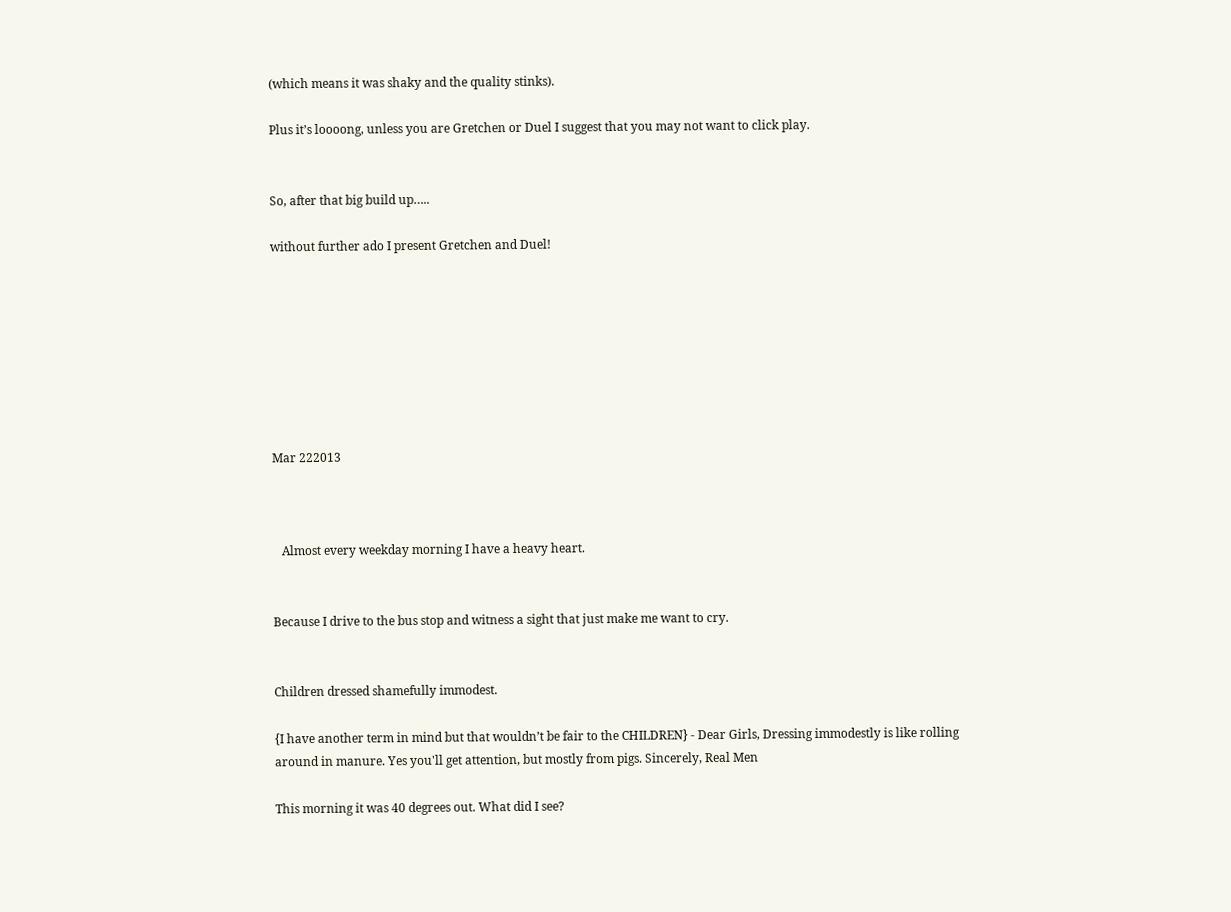(which means it was shaky and the quality stinks).

Plus it’s loooong, unless you are Gretchen or Duel I suggest that you may not want to click play.


So, after that big build up…..

without further ado I present Gretchen and Duel!








Mar 222013



   Almost every weekday morning I have a heavy heart.


Because I drive to the bus stop and witness a sight that just make me want to cry.


Children dressed shamefully immodest.

{I have another term in mind but that wouldn’t be fair to the CHILDREN} - Dear Girls, Dressing immodestly is like rolling around in manure. Yes you'll get attention, but mostly from pigs. Sincerely, Real Men

This morning it was 40 degrees out. What did I see?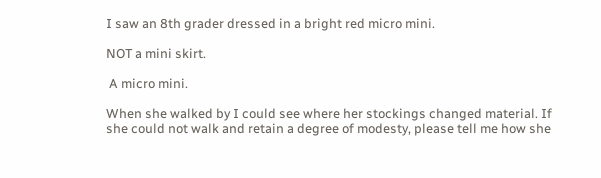I saw an 8th grader dressed in a bright red micro mini.

NOT a mini skirt.

 A micro mini.

When she walked by I could see where her stockings changed material. If she could not walk and retain a degree of modesty, please tell me how she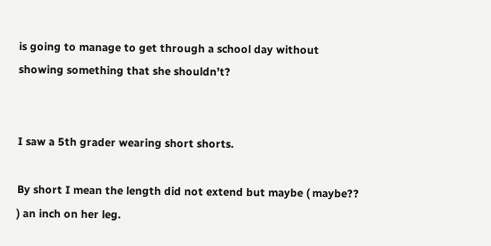is going to manage to get through a school day without showing something that she shouldn’t?


I saw a 5th grader wearing short shorts.

By short I mean the length did not extend but maybe ( maybe?? ) an inch on her leg.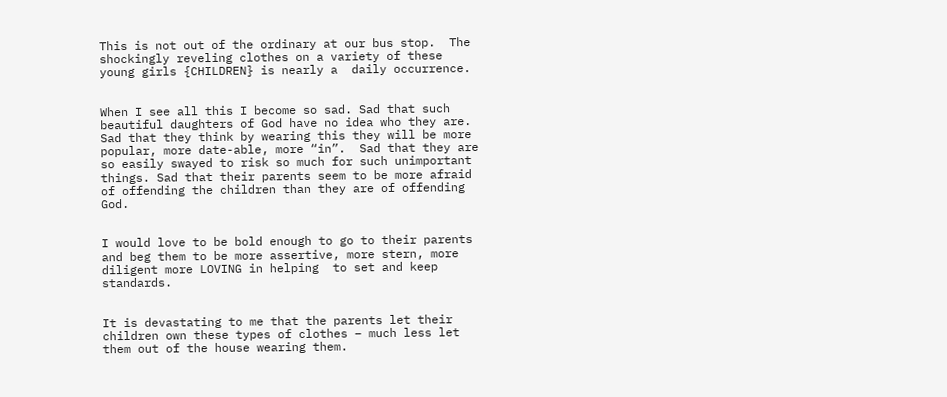This is not out of the ordinary at our bus stop.  The shockingly reveling clothes on a variety of these young girls {CHILDREN} is nearly a  daily occurrence.


When I see all this I become so sad. Sad that such beautiful daughters of God have no idea who they are. Sad that they think by wearing this they will be more popular, more date-able, more “in”.  Sad that they are so easily swayed to risk so much for such unimportant things. Sad that their parents seem to be more afraid of offending the children than they are of offending God.


I would love to be bold enough to go to their parents and beg them to be more assertive, more stern, more diligent more LOVING in helping  to set and keep standards.


It is devastating to me that the parents let their children own these types of clothes – much less let them out of the house wearing them.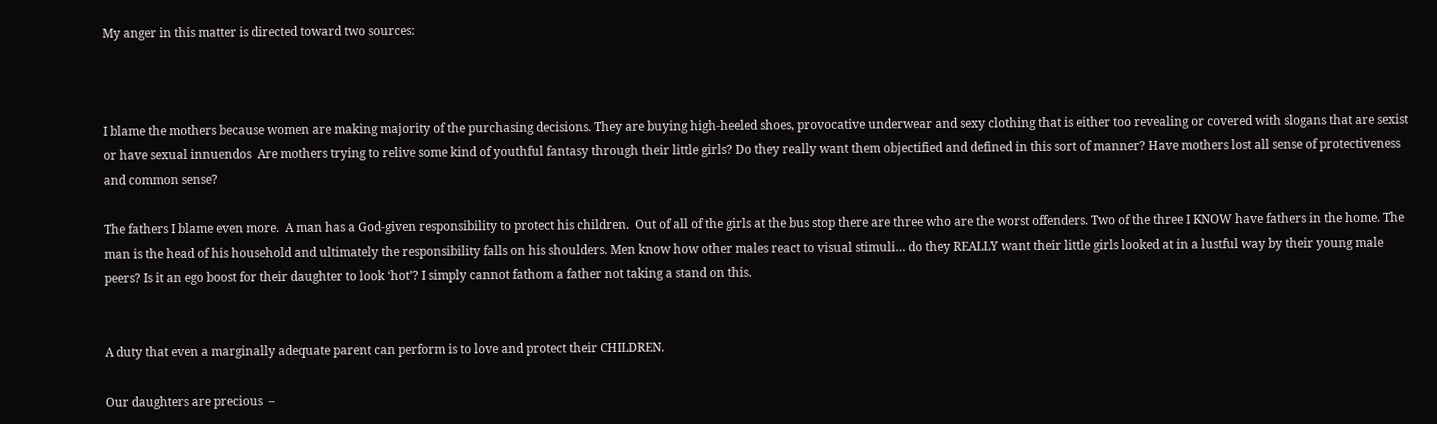My anger in this matter is directed toward two sources:



I blame the mothers because women are making majority of the purchasing decisions. They are buying high-heeled shoes, provocative underwear and sexy clothing that is either too revealing or covered with slogans that are sexist or have sexual innuendos  Are mothers trying to relive some kind of youthful fantasy through their little girls? Do they really want them objectified and defined in this sort of manner? Have mothers lost all sense of protectiveness and common sense?

The fathers I blame even more.  A man has a God-given responsibility to protect his children.  Out of all of the girls at the bus stop there are three who are the worst offenders. Two of the three I KNOW have fathers in the home. The man is the head of his household and ultimately the responsibility falls on his shoulders. Men know how other males react to visual stimuli… do they REALLY want their little girls looked at in a lustful way by their young male peers? Is it an ego boost for their daughter to look ‘hot’? I simply cannot fathom a father not taking a stand on this.


A duty that even a marginally adequate parent can perform is to love and protect their CHILDREN.

Our daughters are precious  –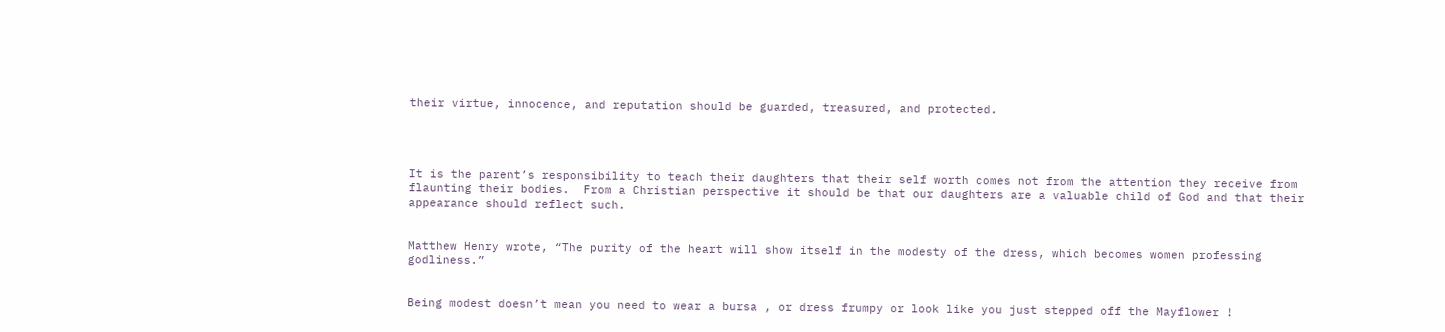their virtue, innocence, and reputation should be guarded, treasured, and protected.




It is the parent’s responsibility to teach their daughters that their self worth comes not from the attention they receive from flaunting their bodies.  From a Christian perspective it should be that our daughters are a valuable child of God and that their appearance should reflect such.


Matthew Henry wrote, “The purity of the heart will show itself in the modesty of the dress, which becomes women professing godliness.”


Being modest doesn’t mean you need to wear a bursa , or dress frumpy or look like you just stepped off the Mayflower !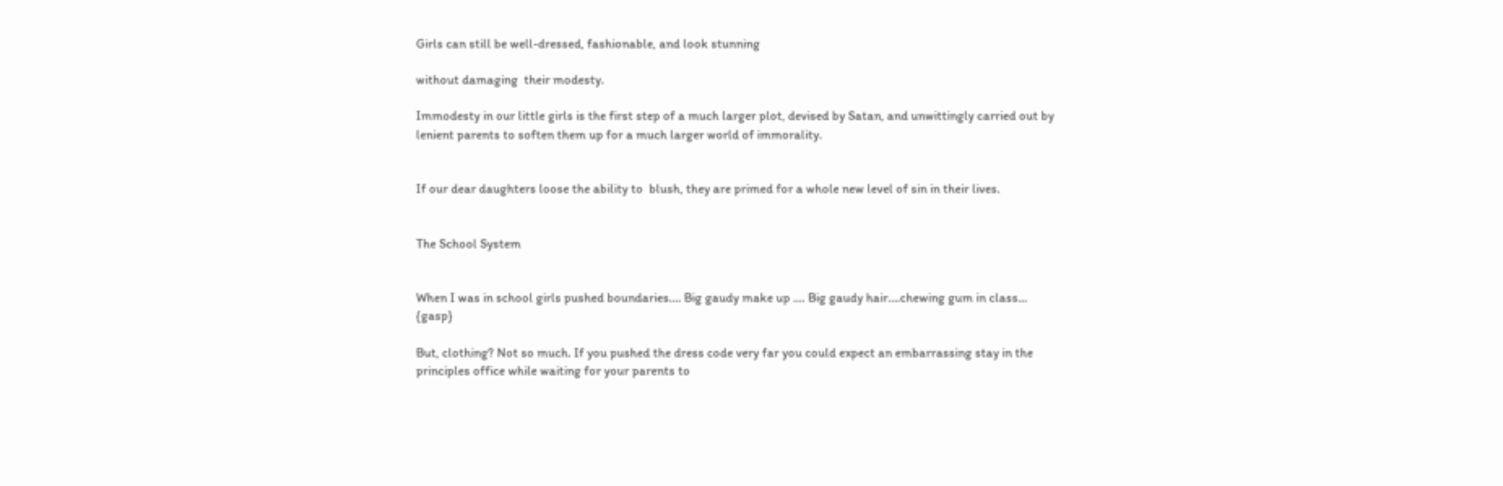Girls can still be well-dressed, fashionable, and look stunning

without damaging  their modesty.

Immodesty in our little girls is the first step of a much larger plot, devised by Satan, and unwittingly carried out by lenient parents to soften them up for a much larger world of immorality.


If our dear daughters loose the ability to  blush, they are primed for a whole new level of sin in their lives.


The School System


When I was in school girls pushed boundaries…. Big gaudy make up …. Big gaudy hair….chewing gum in class…  {gasp}

But, clothing? Not so much. If you pushed the dress code very far you could expect an embarrassing stay in the principles office while waiting for your parents to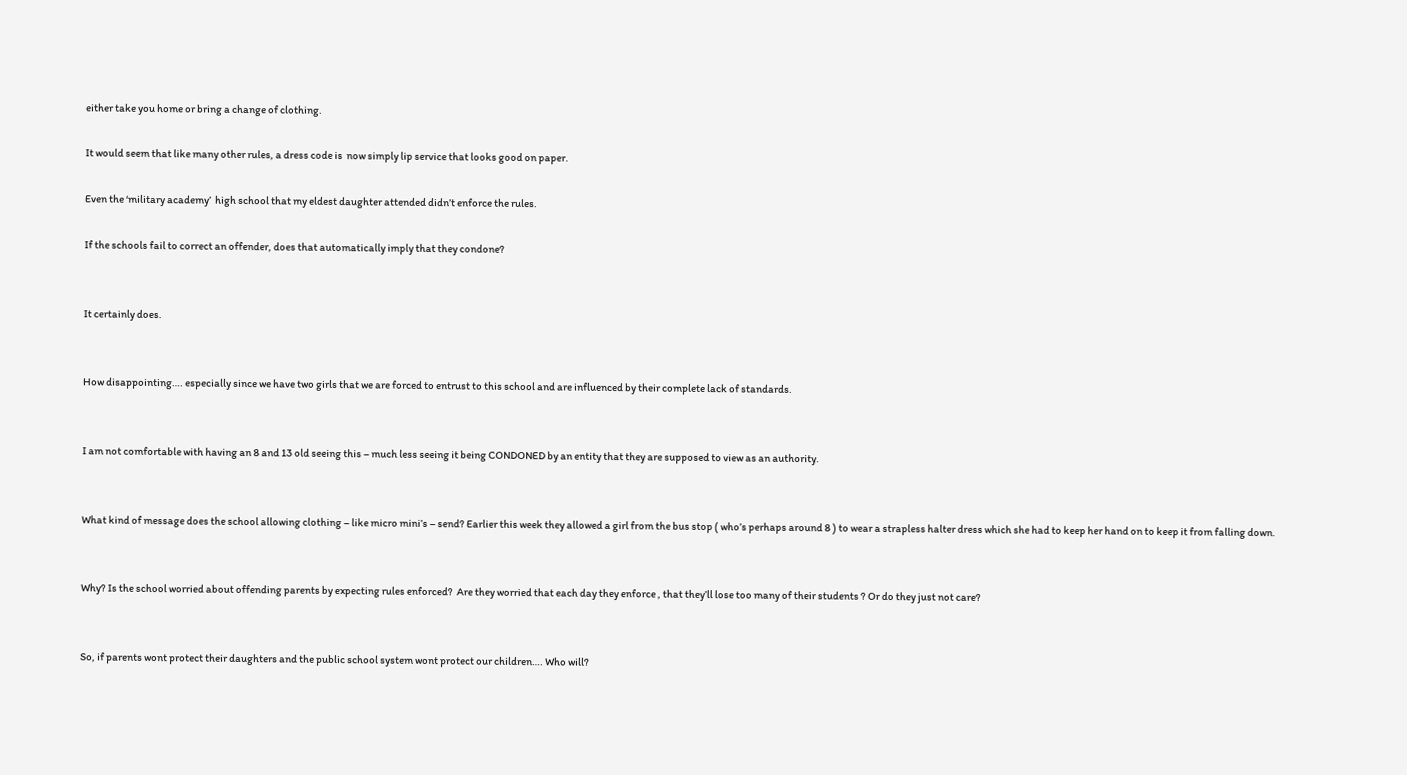either take you home or bring a change of clothing.

It would seem that like many other rules, a dress code is  now simply lip service that looks good on paper.

Even the ‘military academy’  high school that my eldest daughter attended didn’t enforce the rules.

If the schools fail to correct an offender, does that automatically imply that they condone?


It certainly does.


How disappointing…. especially since we have two girls that we are forced to entrust to this school and are influenced by their complete lack of standards.


I am not comfortable with having an 8 and 13 old seeing this – much less seeing it being CONDONED by an entity that they are supposed to view as an authority.


What kind of message does the school allowing clothing – like micro mini’s – send? Earlier this week they allowed a girl from the bus stop ( who’s perhaps around 8 ) to wear a strapless halter dress which she had to keep her hand on to keep it from falling down.


Why? Is the school worried about offending parents by expecting rules enforced?  Are they worried that each day they enforce , that they’ll lose too many of their students ? Or do they just not care?


So, if parents wont protect their daughters and the public school system wont protect our children…. Who will?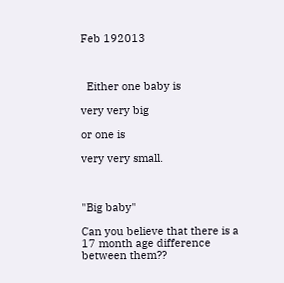Feb 192013



  Either one baby is

very very big

or one is

very very small.



"Big baby"

Can you believe that there is a 17 month age difference between them??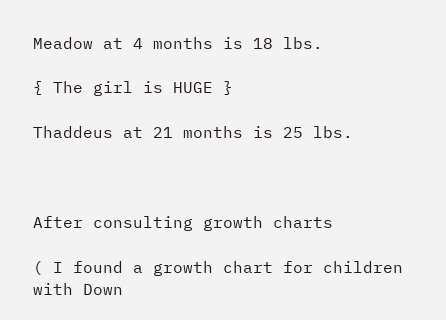Meadow at 4 months is 18 lbs.

{ The girl is HUGE }

Thaddeus at 21 months is 25 lbs.



After consulting growth charts

( I found a growth chart for children with Down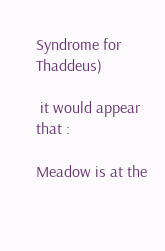Syndrome for Thaddeus)

 it would appear that :

Meadow is at the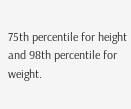75th percentile for height and 98th percentile for weight.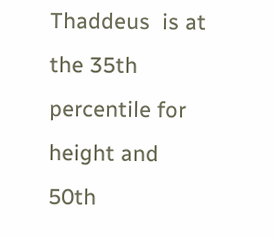Thaddeus  is at the 35th percentile for height and 50th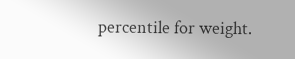percentile for weight.